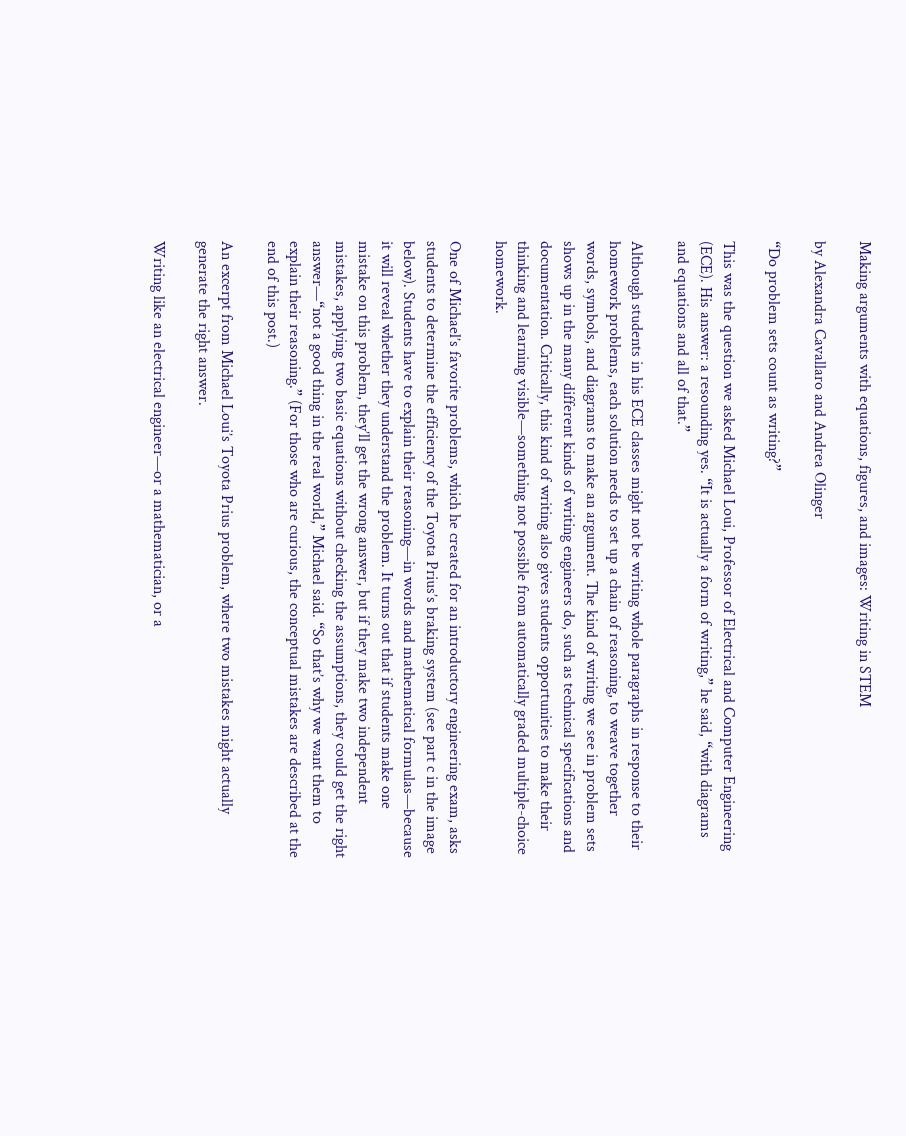Making arguments with equations, figures, and images: Writing in STEM

by Alexandra Cavallaro and Andrea Olinger

“Do problem sets count as writing?”

This was the question we asked Michael Loui, Professor of Electrical and Computer Engineering (ECE). His answer: a resounding yes. “It is actually a form of writing,” he said, “with diagrams and equations and all of that.”

Although students in his ECE classes might not be writing whole paragraphs in response to their homework problems, each solution needs to set up a chain of reasoning, to weave together words, symbols, and diagrams to make an argument. The kind of writing we see in problem sets shows up in the many different kinds of writing engineers do, such as technical specifications and documentation. Critically, this kind of writing also gives students opportunities to make their thinking and learning visible—something not possible from automatically graded multiple-choice homework.

One of Michael’s favorite problems, which he created for an introductory engineering exam, asks students to determine the efficiency of the Toyota Prius’s braking system (see part c in the image below). Students have to explain their reasoning—in words and mathematical formulas—because it will reveal whether they understand the problem. It turns out that if students make one mistake on this problem, they’ll get the wrong answer, but if they make two independent mistakes, applying two basic equations without checking the assumptions, they could get the right answer—“not a good thing in the real world,” Michael said. “So that’s why we want them to explain their reasoning.” (For those who are curious, the conceptual mistakes are described at the end of this post.)

An excerpt from Michael Loui’s Toyota Prius problem, where two mistakes might actually generate the right answer.

Writing like an electrical engineer—or a mathematician, or a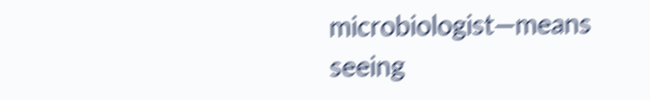microbiologist—means seeing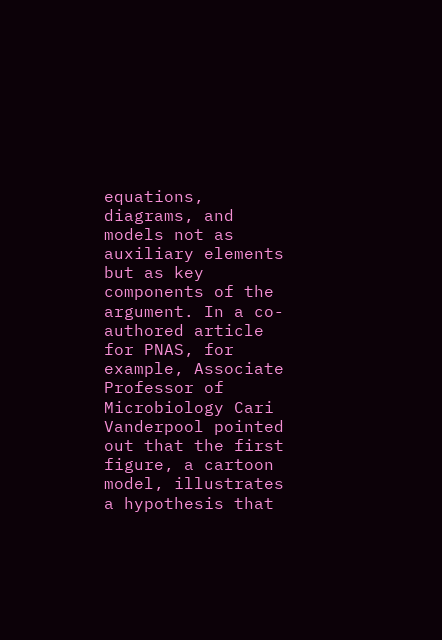equations, diagrams, and models not as auxiliary elements but as key components of the argument. In a co-authored article for PNAS, for example, Associate Professor of Microbiology Cari Vanderpool pointed out that the first figure, a cartoon model, illustrates a hypothesis that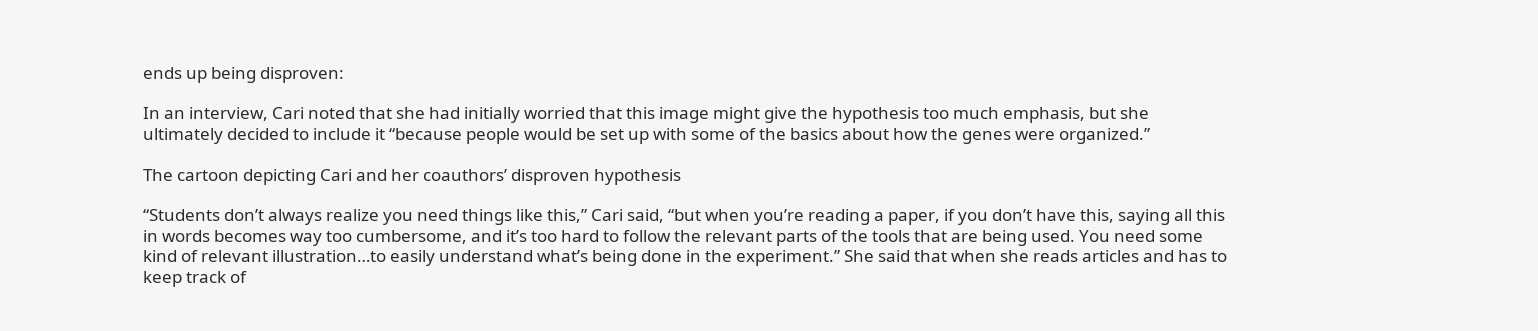ends up being disproven:

In an interview, Cari noted that she had initially worried that this image might give the hypothesis too much emphasis, but she ultimately decided to include it “because people would be set up with some of the basics about how the genes were organized.”

The cartoon depicting Cari and her coauthors’ disproven hypothesis

“Students don’t always realize you need things like this,” Cari said, “but when you’re reading a paper, if you don’t have this, saying all this in words becomes way too cumbersome, and it’s too hard to follow the relevant parts of the tools that are being used. You need some kind of relevant illustration…to easily understand what’s being done in the experiment.” She said that when she reads articles and has to keep track of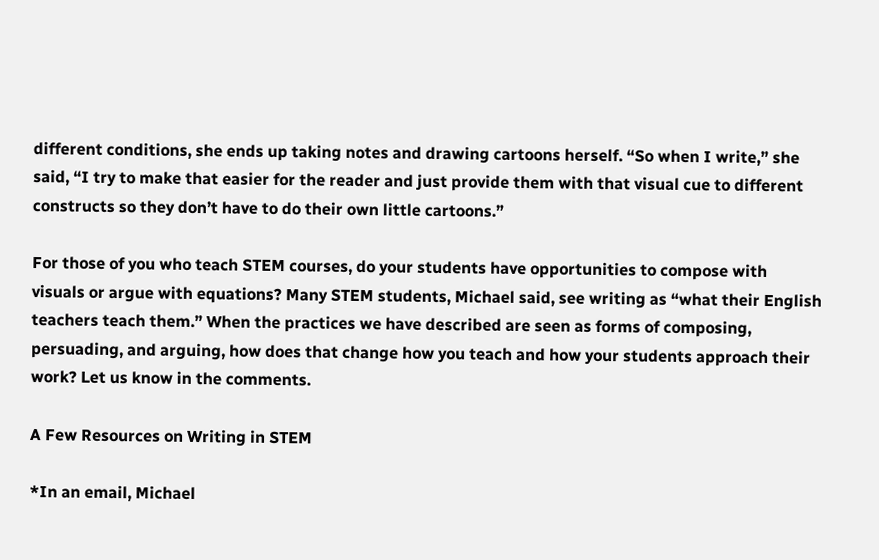different conditions, she ends up taking notes and drawing cartoons herself. “So when I write,” she said, “I try to make that easier for the reader and just provide them with that visual cue to different constructs so they don’t have to do their own little cartoons.”

For those of you who teach STEM courses, do your students have opportunities to compose with visuals or argue with equations? Many STEM students, Michael said, see writing as “what their English teachers teach them.” When the practices we have described are seen as forms of composing, persuading, and arguing, how does that change how you teach and how your students approach their work? Let us know in the comments.

A Few Resources on Writing in STEM

*In an email, Michael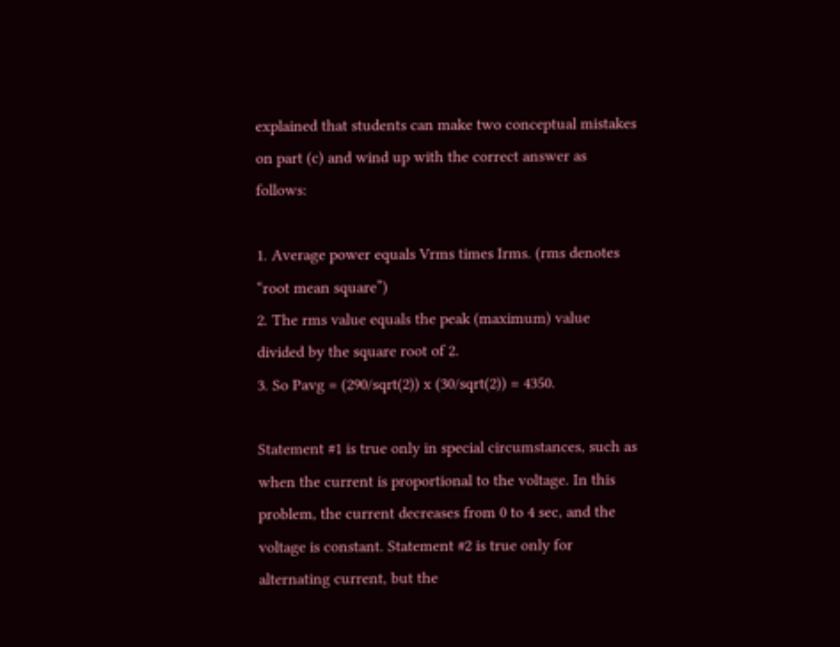explained that students can make two conceptual mistakes on part (c) and wind up with the correct answer as follows:

1. Average power equals Vrms times Irms. (rms denotes “root mean square”)
2. The rms value equals the peak (maximum) value divided by the square root of 2.
3. So Pavg = (290/sqrt(2)) x (30/sqrt(2)) = 4350.

Statement #1 is true only in special circumstances, such as when the current is proportional to the voltage. In this problem, the current decreases from 0 to 4 sec, and the voltage is constant. Statement #2 is true only for alternating current, but the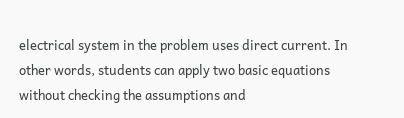electrical system in the problem uses direct current. In other words, students can apply two basic equations without checking the assumptions and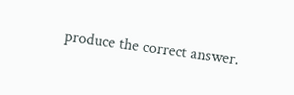produce the correct answer.